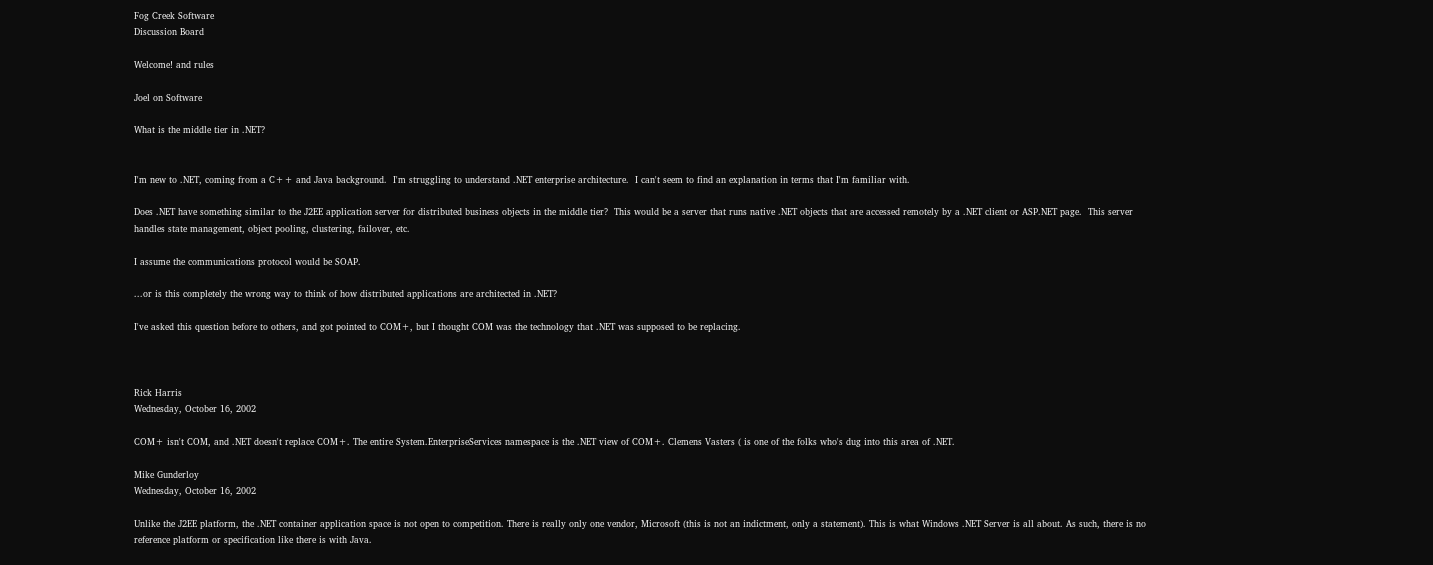Fog Creek Software
Discussion Board

Welcome! and rules

Joel on Software

What is the middle tier in .NET?


I'm new to .NET, coming from a C++ and Java background.  I'm struggling to understand .NET enterprise architecture.  I can't seem to find an explanation in terms that I'm familiar with.

Does .NET have something similar to the J2EE application server for distributed business objects in the middle tier?  This would be a server that runs native .NET objects that are accessed remotely by a .NET client or ASP.NET page.  This server handles state management, object pooling, clustering, failover, etc.

I assume the communications protocol would be SOAP.

...or is this completely the wrong way to think of how distributed applications are architected in .NET?

I've asked this question before to others, and got pointed to COM+, but I thought COM was the technology that .NET was supposed to be replacing.



Rick Harris
Wednesday, October 16, 2002

COM+ isn't COM, and .NET doesn't replace COM+. The entire System.EnterpriseServices namespace is the .NET view of COM+. Clemens Vasters ( is one of the folks who's dug into this area of .NET.

Mike Gunderloy
Wednesday, October 16, 2002

Unlike the J2EE platform, the .NET container application space is not open to competition. There is really only one vendor, Microsoft (this is not an indictment, only a statement). This is what Windows .NET Server is all about. As such, there is no reference platform or specification like there is with Java.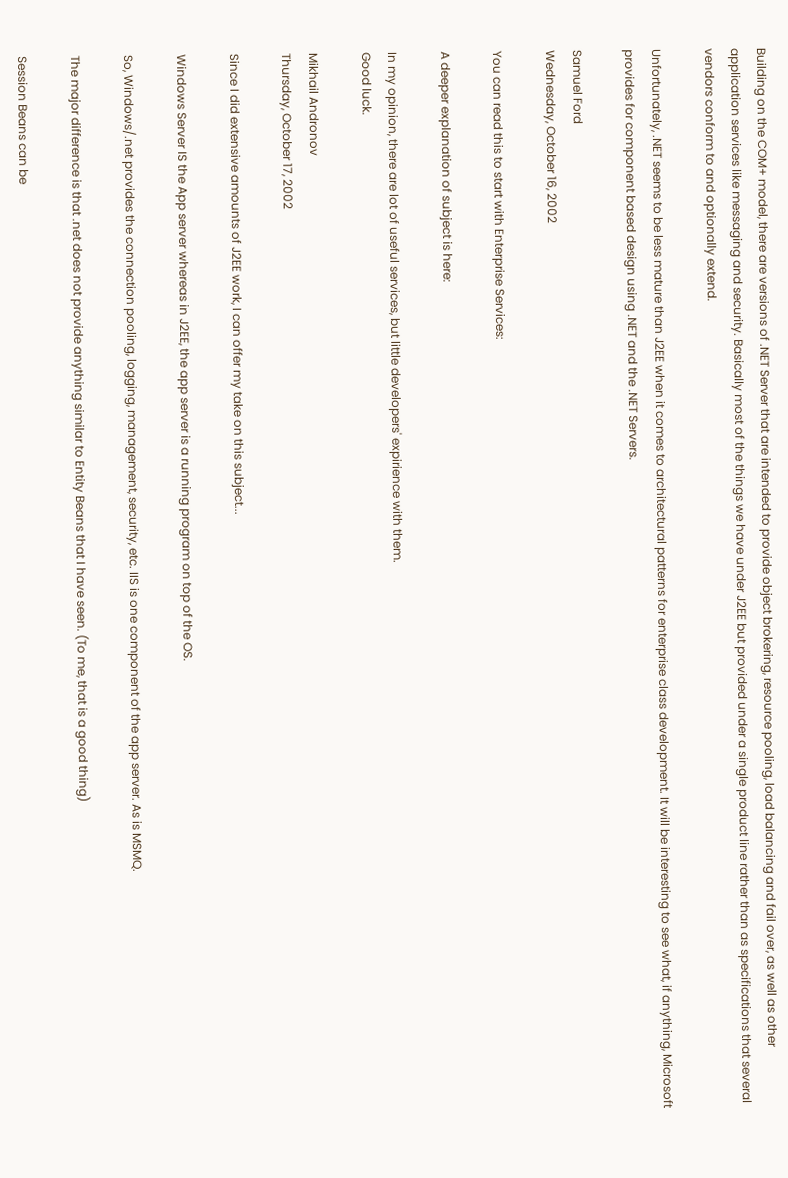Building on the COM+ model, there are versions of .NET Server that are intended to provide object brokering, resource pooling, load balancing and fail over, as well as other application services like messaging and security. Basically most of the things we have under J2EE but provided under a single product line rather than as specifications that several vendors conform to and optionally extend.

Unfortunately, .NET seems to be less mature than J2EE when it comes to architectural patterns for enterprise class development. It will be interesting to see what, if anything, Microsoft provides for component based design using .NET and the .NET Servers.

Samuel Ford
Wednesday, October 16, 2002

You can read this to start with Enterprise Services:

A deeper explanation of subject is here:

In my opinion, there are lot of useful services, but little developers' expirience with them.
Good luck.

Mikhail Andronov
Thursday, October 17, 2002

Since I did extensive amounts of J2EE work, I can offer my take on this subject...

Windows Server IS the App server whereas in J2EE, the app server is a running program on top of the OS.

So, Windows/.net provides the connection pooling, logging, management, security, etc. IIS is one component of the app server. As is MSMQ.

The major difference is that .net does not provide anything similar to Entity Beans that I have seen. (To me, that is a good thing)

Session Beans can be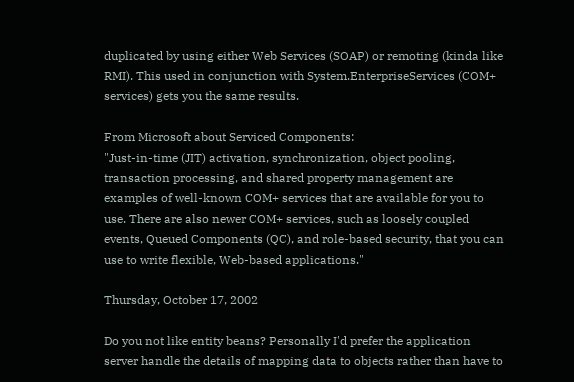duplicated by using either Web Services (SOAP) or remoting (kinda like RMI). This used in conjunction with System.EnterpriseServices (COM+ services) gets you the same results.

From Microsoft about Serviced Components:
"Just-in-time (JIT) activation, synchronization, object pooling, transaction processing, and shared property management are examples of well-known COM+ services that are available for you to use. There are also newer COM+ services, such as loosely coupled events, Queued Components (QC), and role-based security, that you can use to write flexible, Web-based applications."

Thursday, October 17, 2002

Do you not like entity beans? Personally I'd prefer the application server handle the details of mapping data to objects rather than have to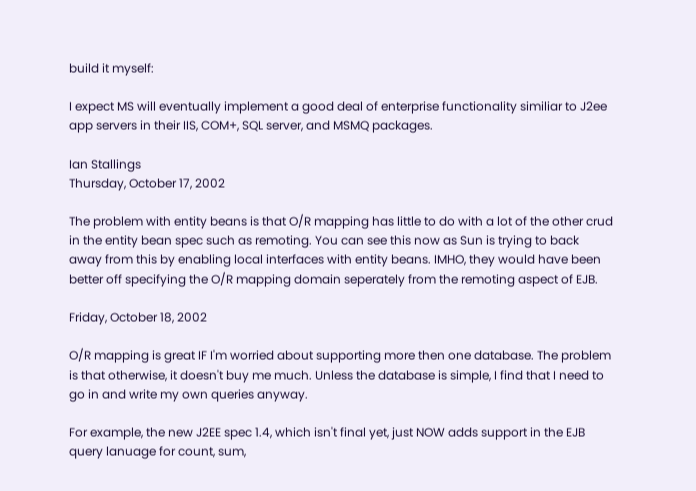build it myself:

I expect MS will eventually implement a good deal of enterprise functionality similiar to J2ee app servers in their IIS, COM+, SQL server, and MSMQ packages.

Ian Stallings
Thursday, October 17, 2002

The problem with entity beans is that O/R mapping has little to do with a lot of the other crud in the entity bean spec such as remoting. You can see this now as Sun is trying to back away from this by enabling local interfaces with entity beans. IMHO, they would have been better off specifying the O/R mapping domain seperately from the remoting aspect of EJB.

Friday, October 18, 2002

O/R mapping is great IF I'm worried about supporting more then one database. The problem is that otherwise, it doesn't buy me much. Unless the database is simple, I find that I need to go in and write my own queries anyway.

For example, the new J2EE spec 1.4, which isn't final yet, just NOW adds support in the EJB query lanuage for count, sum,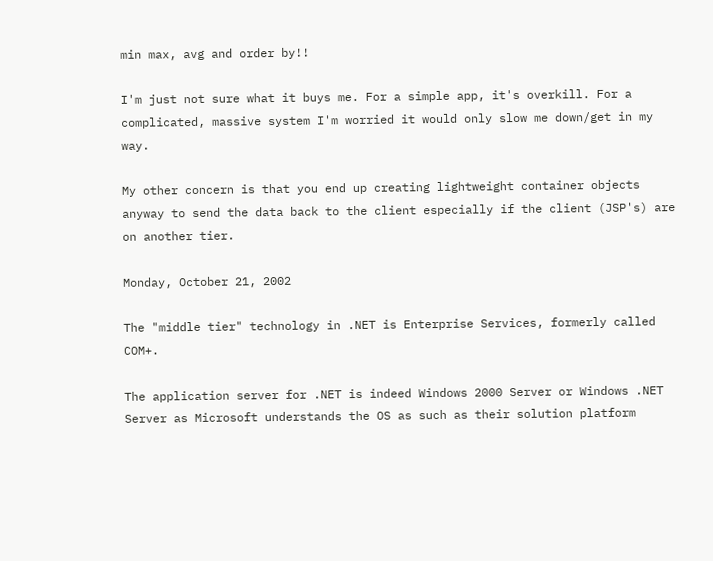min max, avg and order by!!

I'm just not sure what it buys me. For a simple app, it's overkill. For a complicated, massive system I'm worried it would only slow me down/get in my way.

My other concern is that you end up creating lightweight container objects anyway to send the data back to the client especially if the client (JSP's) are on another tier.

Monday, October 21, 2002

The "middle tier" technology in .NET is Enterprise Services, formerly called COM+.

The application server for .NET is indeed Windows 2000 Server or Windows .NET Server as Microsoft understands the OS as such as their solution platform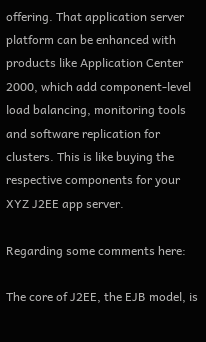offering. That application server platform can be enhanced with products like Application Center 2000, which add component-level load balancing, monitoring tools and software replication for clusters. This is like buying the respective components for your XYZ J2EE app server.

Regarding some comments here:

The core of J2EE, the EJB model, is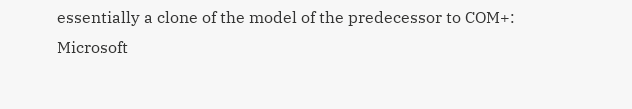essentially a clone of the model of the predecessor to COM+: Microsoft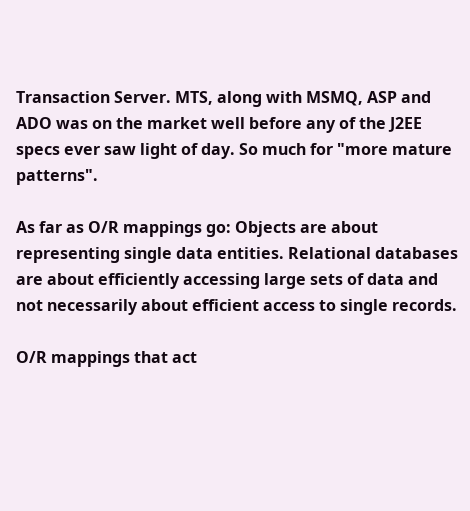Transaction Server. MTS, along with MSMQ, ASP and ADO was on the market well before any of the J2EE specs ever saw light of day. So much for "more mature patterns".

As far as O/R mappings go: Objects are about representing single data entities. Relational databases are about efficiently accessing large sets of data and not necessarily about efficient access to single records.

O/R mappings that act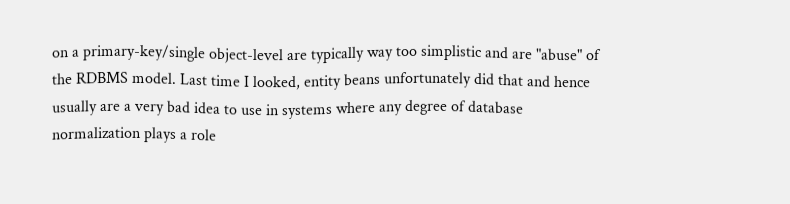on a primary-key/single object-level are typically way too simplistic and are "abuse" of the RDBMS model. Last time I looked, entity beans unfortunately did that and hence usually are a very bad idea to use in systems where any degree of database normalization plays a role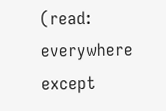(read: everywhere except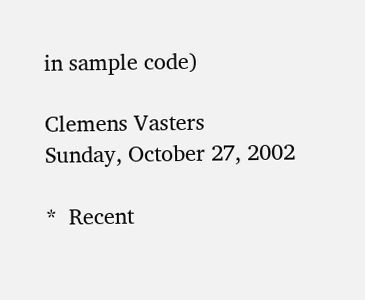in sample code)

Clemens Vasters
Sunday, October 27, 2002

*  Recent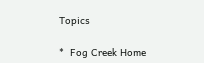Topics

*  Fog Creek Home